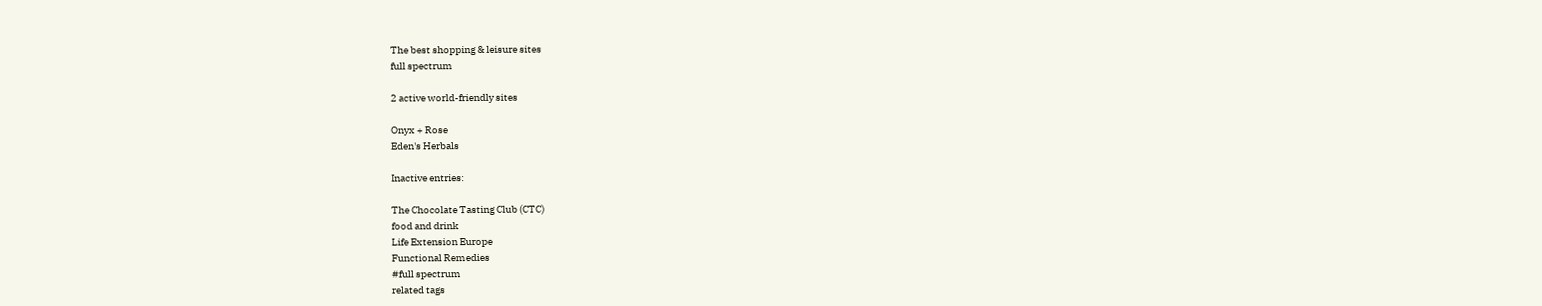The best shopping & leisure sites
full spectrum

2 active world-friendly sites

Onyx + Rose
Eden's Herbals

Inactive entries:

The Chocolate Tasting Club (CTC)
food and drink
Life Extension Europe
Functional Remedies
#full spectrum
related tags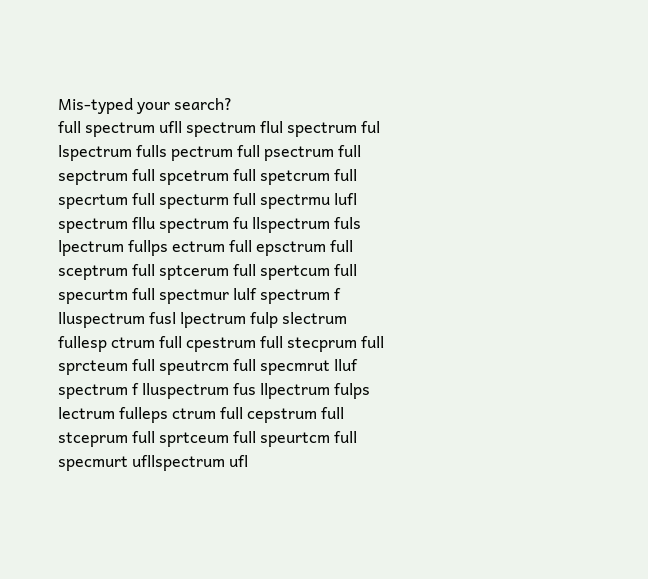Mis-typed your search?
full spectrum ufll spectrum flul spectrum ful lspectrum fulls pectrum full psectrum full sepctrum full spcetrum full spetcrum full specrtum full specturm full spectrmu lufl spectrum fllu spectrum fu llspectrum fuls lpectrum fullps ectrum full epsctrum full sceptrum full sptcerum full spertcum full specurtm full spectmur lulf spectrum f lluspectrum fusl lpectrum fulp slectrum fullesp ctrum full cpestrum full stecprum full sprcteum full speutrcm full specmrut lluf spectrum f lluspectrum fus llpectrum fulps lectrum fulleps ctrum full cepstrum full stceprum full sprtceum full speurtcm full specmurt ufllspectrum ufl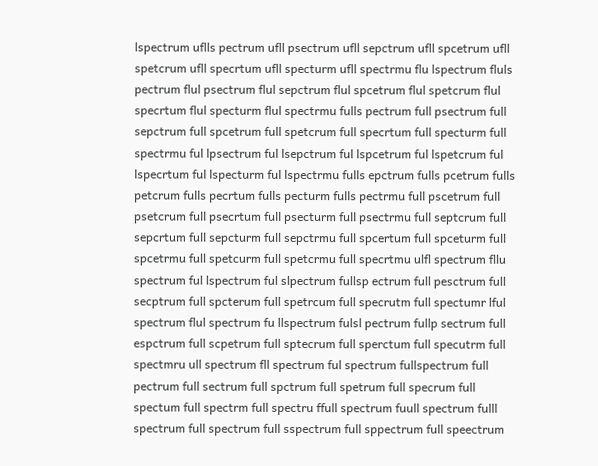lspectrum uflls pectrum ufll psectrum ufll sepctrum ufll spcetrum ufll spetcrum ufll specrtum ufll specturm ufll spectrmu flu lspectrum fluls pectrum flul psectrum flul sepctrum flul spcetrum flul spetcrum flul specrtum flul specturm flul spectrmu fulls pectrum full psectrum full sepctrum full spcetrum full spetcrum full specrtum full specturm full spectrmu ful lpsectrum ful lsepctrum ful lspcetrum ful lspetcrum ful lspecrtum ful lspecturm ful lspectrmu fulls epctrum fulls pcetrum fulls petcrum fulls pecrtum fulls pecturm fulls pectrmu full pscetrum full psetcrum full psecrtum full psecturm full psectrmu full septcrum full sepcrtum full sepcturm full sepctrmu full spcertum full spceturm full spcetrmu full spetcurm full spetcrmu full specrtmu ulfl spectrum fllu spectrum ful lspectrum ful slpectrum fullsp ectrum full pesctrum full secptrum full spcterum full spetrcum full specrutm full spectumr lful spectrum flul spectrum fu llspectrum fulsl pectrum fullp sectrum full espctrum full scpetrum full sptecrum full sperctum full specutrm full spectmru ull spectrum fll spectrum ful spectrum fullspectrum full pectrum full sectrum full spctrum full spetrum full specrum full spectum full spectrm full spectru ffull spectrum fuull spectrum fulll spectrum full spectrum full sspectrum full sppectrum full speectrum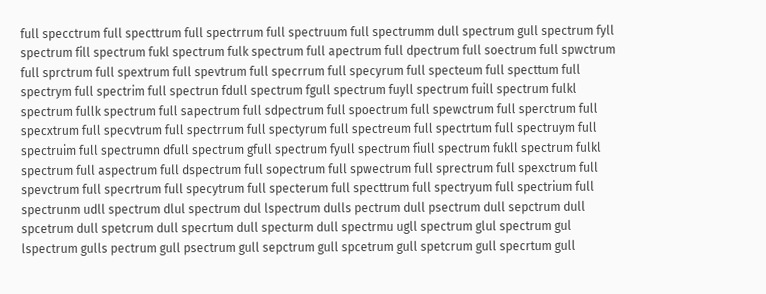full specctrum full specttrum full spectrrum full spectruum full spectrumm dull spectrum gull spectrum fyll spectrum fill spectrum fukl spectrum fulk spectrum full apectrum full dpectrum full soectrum full spwctrum full sprctrum full spextrum full spevtrum full specrrum full specyrum full specteum full specttum full spectrym full spectrim full spectrun fdull spectrum fgull spectrum fuyll spectrum fuill spectrum fulkl spectrum fullk spectrum full sapectrum full sdpectrum full spoectrum full spewctrum full sperctrum full specxtrum full specvtrum full spectrrum full spectyrum full spectreum full spectrtum full spectruym full spectruim full spectrumn dfull spectrum gfull spectrum fyull spectrum fiull spectrum fukll spectrum fulkl spectrum full aspectrum full dspectrum full sopectrum full spwectrum full sprectrum full spexctrum full spevctrum full specrtrum full specytrum full specterum full specttrum full spectryum full spectrium full spectrunm udll spectrum dlul spectrum dul lspectrum dulls pectrum dull psectrum dull sepctrum dull spcetrum dull spetcrum dull specrtum dull specturm dull spectrmu ugll spectrum glul spectrum gul lspectrum gulls pectrum gull psectrum gull sepctrum gull spcetrum gull spetcrum gull specrtum gull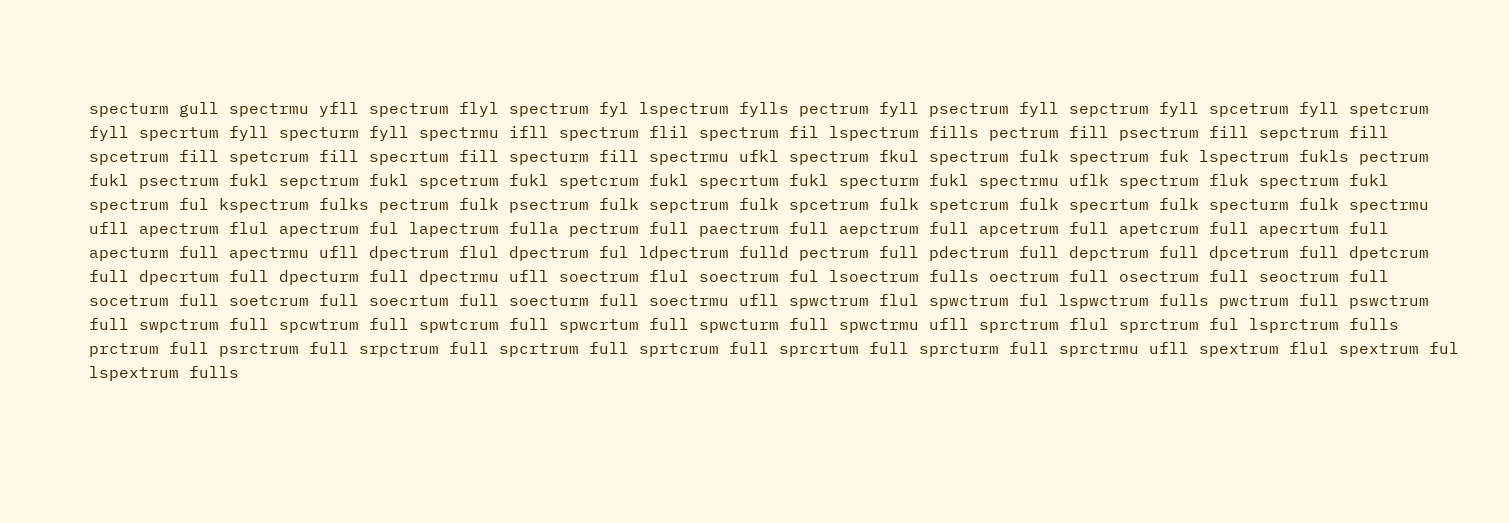specturm gull spectrmu yfll spectrum flyl spectrum fyl lspectrum fylls pectrum fyll psectrum fyll sepctrum fyll spcetrum fyll spetcrum fyll specrtum fyll specturm fyll spectrmu ifll spectrum flil spectrum fil lspectrum fills pectrum fill psectrum fill sepctrum fill spcetrum fill spetcrum fill specrtum fill specturm fill spectrmu ufkl spectrum fkul spectrum fulk spectrum fuk lspectrum fukls pectrum fukl psectrum fukl sepctrum fukl spcetrum fukl spetcrum fukl specrtum fukl specturm fukl spectrmu uflk spectrum fluk spectrum fukl spectrum ful kspectrum fulks pectrum fulk psectrum fulk sepctrum fulk spcetrum fulk spetcrum fulk specrtum fulk specturm fulk spectrmu ufll apectrum flul apectrum ful lapectrum fulla pectrum full paectrum full aepctrum full apcetrum full apetcrum full apecrtum full apecturm full apectrmu ufll dpectrum flul dpectrum ful ldpectrum fulld pectrum full pdectrum full depctrum full dpcetrum full dpetcrum full dpecrtum full dpecturm full dpectrmu ufll soectrum flul soectrum ful lsoectrum fulls oectrum full osectrum full seoctrum full socetrum full soetcrum full soecrtum full soecturm full soectrmu ufll spwctrum flul spwctrum ful lspwctrum fulls pwctrum full pswctrum full swpctrum full spcwtrum full spwtcrum full spwcrtum full spwcturm full spwctrmu ufll sprctrum flul sprctrum ful lsprctrum fulls prctrum full psrctrum full srpctrum full spcrtrum full sprtcrum full sprcrtum full sprcturm full sprctrmu ufll spextrum flul spextrum ful lspextrum fulls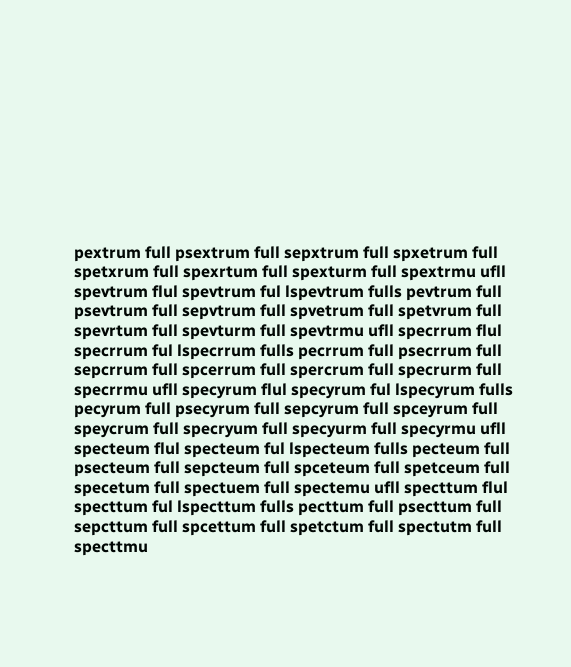pextrum full psextrum full sepxtrum full spxetrum full spetxrum full spexrtum full spexturm full spextrmu ufll spevtrum flul spevtrum ful lspevtrum fulls pevtrum full psevtrum full sepvtrum full spvetrum full spetvrum full spevrtum full spevturm full spevtrmu ufll specrrum flul specrrum ful lspecrrum fulls pecrrum full psecrrum full sepcrrum full spcerrum full spercrum full specrurm full specrrmu ufll specyrum flul specyrum ful lspecyrum fulls pecyrum full psecyrum full sepcyrum full spceyrum full speycrum full specryum full specyurm full specyrmu ufll specteum flul specteum ful lspecteum fulls pecteum full psecteum full sepcteum full spceteum full spetceum full specetum full spectuem full spectemu ufll specttum flul specttum ful lspecttum fulls pecttum full psecttum full sepcttum full spcettum full spetctum full spectutm full specttmu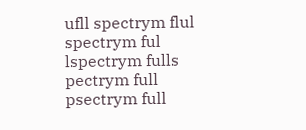ufll spectrym flul spectrym ful lspectrym fulls pectrym full psectrym full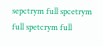sepctrym full spcetrym full spetcrym full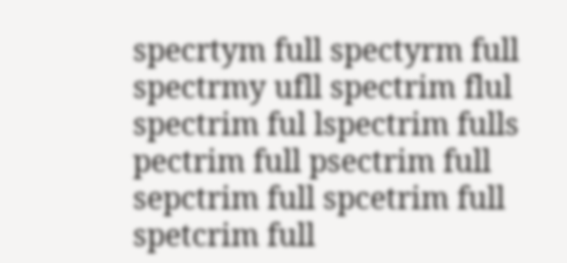specrtym full spectyrm full spectrmy ufll spectrim flul spectrim ful lspectrim fulls pectrim full psectrim full sepctrim full spcetrim full spetcrim full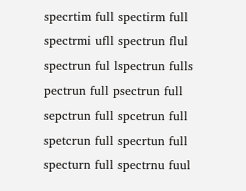specrtim full spectirm full spectrmi ufll spectrun flul spectrun ful lspectrun fulls pectrun full psectrun full sepctrun full spcetrun full spetcrun full specrtun full specturn full spectrnu fuul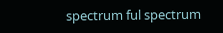spectrum ful spectrum